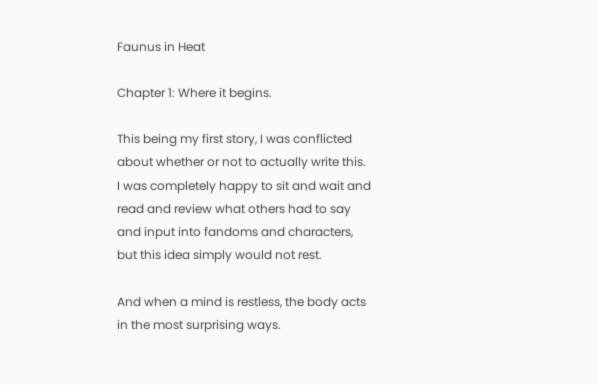Faunus in Heat

Chapter 1: Where it begins.

This being my first story, I was conflicted about whether or not to actually write this. I was completely happy to sit and wait and read and review what others had to say and input into fandoms and characters, but this idea simply would not rest.

And when a mind is restless, the body acts in the most surprising ways.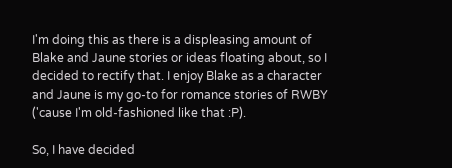I'm doing this as there is a displeasing amount of Blake and Jaune stories or ideas floating about, so I decided to rectify that. I enjoy Blake as a character and Jaune is my go-to for romance stories of RWBY ('cause I'm old-fashioned like that :P).

So, I have decided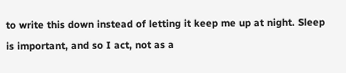to write this down instead of letting it keep me up at night. Sleep is important, and so I act, not as a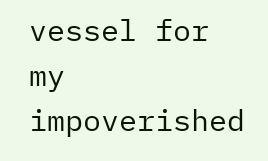vessel for my impoverished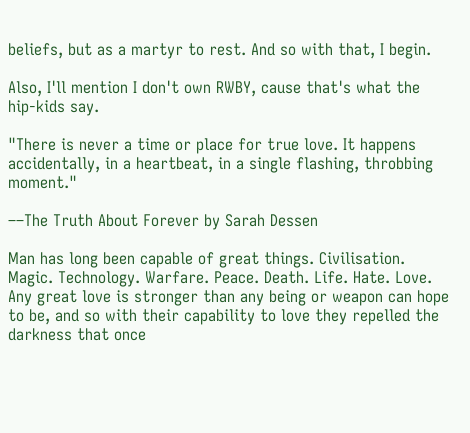beliefs, but as a martyr to rest. And so with that, I begin.

Also, I'll mention I don't own RWBY, cause that's what the hip-kids say.

"There is never a time or place for true love. It happens accidentally, in a heartbeat, in a single flashing, throbbing moment."

––The Truth About Forever by Sarah Dessen

Man has long been capable of great things. Civilisation. Magic. Technology. Warfare. Peace. Death. Life. Hate. Love. Any great love is stronger than any being or weapon can hope to be, and so with their capability to love they repelled the darkness that once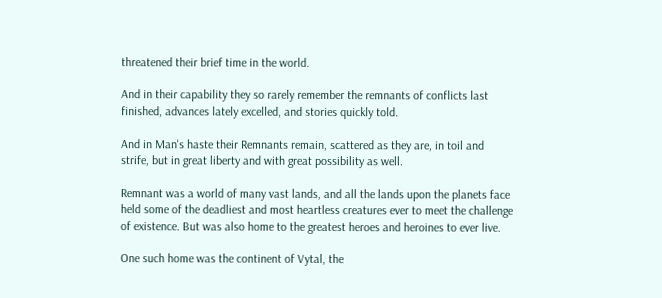threatened their brief time in the world.

And in their capability they so rarely remember the remnants of conflicts last finished, advances lately excelled, and stories quickly told.

And in Man's haste their Remnants remain, scattered as they are, in toil and strife, but in great liberty and with great possibility as well.

Remnant was a world of many vast lands, and all the lands upon the planets face held some of the deadliest and most heartless creatures ever to meet the challenge of existence. But was also home to the greatest heroes and heroines to ever live.

One such home was the continent of Vytal, the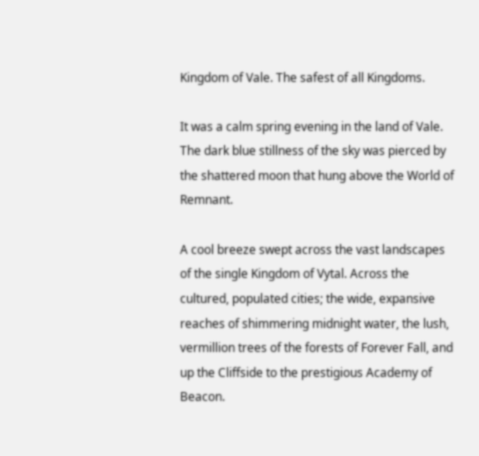Kingdom of Vale. The safest of all Kingdoms.

It was a calm spring evening in the land of Vale. The dark blue stillness of the sky was pierced by the shattered moon that hung above the World of Remnant.

A cool breeze swept across the vast landscapes of the single Kingdom of Vytal. Across the cultured, populated cities; the wide, expansive reaches of shimmering midnight water, the lush, vermillion trees of the forests of Forever Fall, and up the Cliffside to the prestigious Academy of Beacon.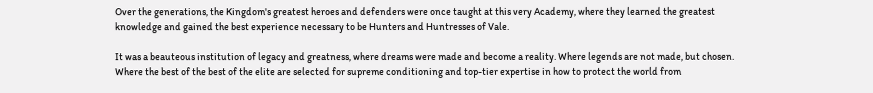Over the generations, the Kingdom's greatest heroes and defenders were once taught at this very Academy, where they learned the greatest knowledge and gained the best experience necessary to be Hunters and Huntresses of Vale.

It was a beauteous institution of legacy and greatness, where dreams were made and become a reality. Where legends are not made, but chosen. Where the best of the best of the elite are selected for supreme conditioning and top-tier expertise in how to protect the world from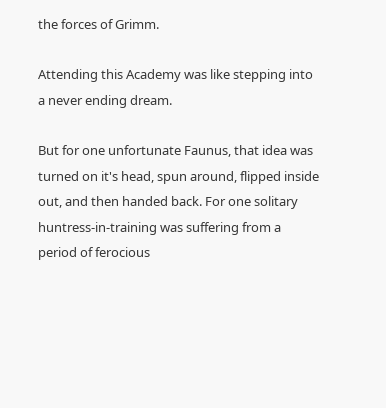the forces of Grimm.

Attending this Academy was like stepping into a never ending dream.

But for one unfortunate Faunus, that idea was turned on it's head, spun around, flipped inside out, and then handed back. For one solitary huntress-in-training was suffering from a period of ferocious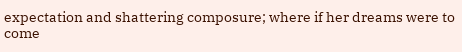expectation and shattering composure; where if her dreams were to come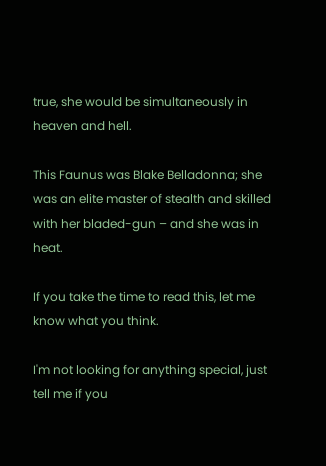true, she would be simultaneously in heaven and hell.

This Faunus was Blake Belladonna; she was an elite master of stealth and skilled with her bladed-gun – and she was in heat.

If you take the time to read this, let me know what you think.

I'm not looking for anything special, just tell me if you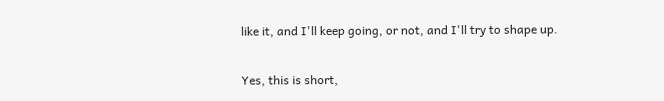like it, and I'll keep going, or not, and I'll try to shape up.

Yes, this is short,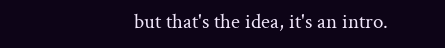but that's the idea, it's an intro.